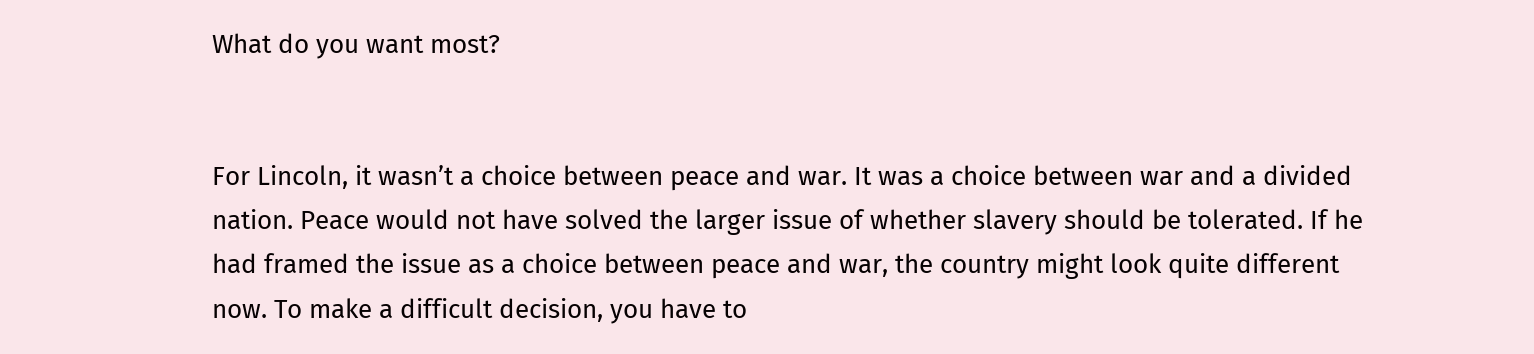What do you want most?


For Lincoln, it wasn’t a choice between peace and war. It was a choice between war and a divided nation. Peace would not have solved the larger issue of whether slavery should be tolerated. If he had framed the issue as a choice between peace and war, the country might look quite different now. To make a difficult decision, you have to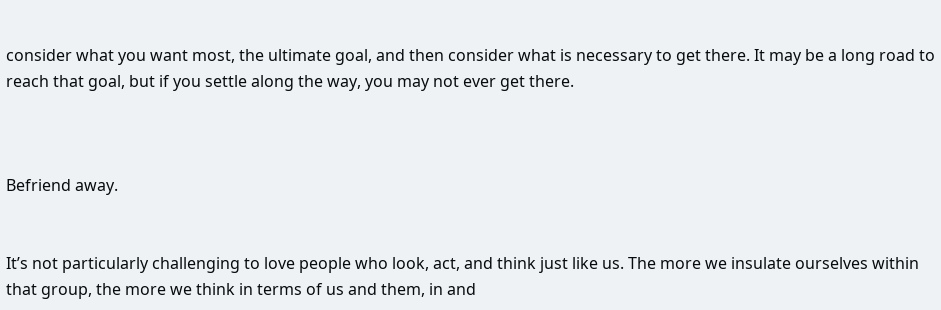consider what you want most, the ultimate goal, and then consider what is necessary to get there. It may be a long road to reach that goal, but if you settle along the way, you may not ever get there.



Befriend away.


It’s not particularly challenging to love people who look, act, and think just like us. The more we insulate ourselves within that group, the more we think in terms of us and them, in and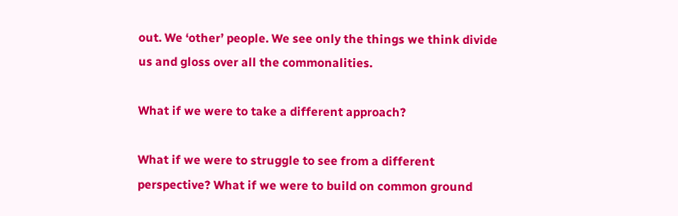out. We ‘other’ people. We see only the things we think divide us and gloss over all the commonalities.

What if we were to take a different approach?

What if we were to struggle to see from a different perspective? What if we were to build on common ground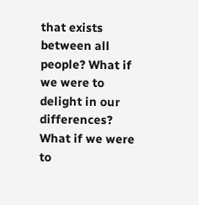that exists between all people? What if we were to delight in our differences? What if we were to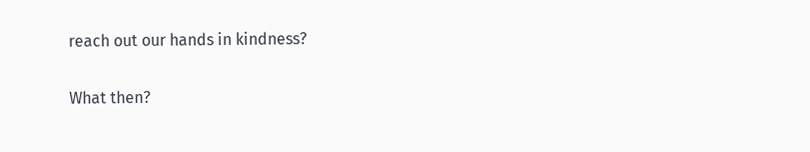reach out our hands in kindness?

What then?